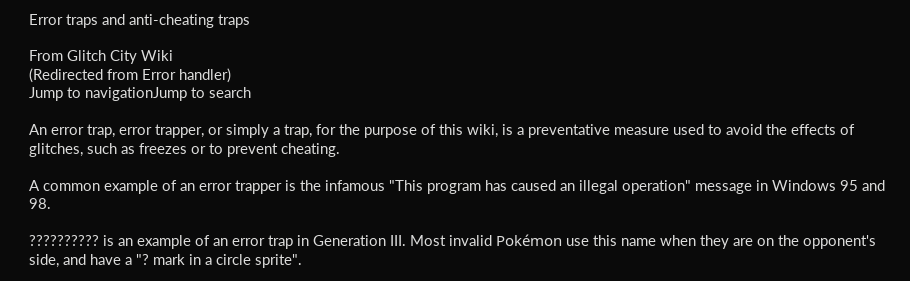Error traps and anti-cheating traps

From Glitch City Wiki
(Redirected from Error handler)
Jump to navigationJump to search

An error trap, error trapper, or simply a trap, for the purpose of this wiki, is a preventative measure used to avoid the effects of glitches, such as freezes or to prevent cheating.

A common example of an error trapper is the infamous "This program has caused an illegal operation" message in Windows 95 and 98.

?????????? is an example of an error trap in Generation III. Most invalid Pokémon use this name when they are on the opponent's side, and have a "? mark in a circle sprite".